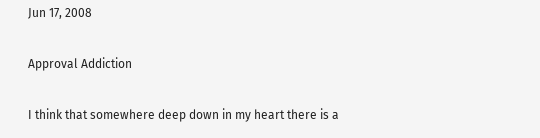Jun 17, 2008

Approval Addiction

I think that somewhere deep down in my heart there is a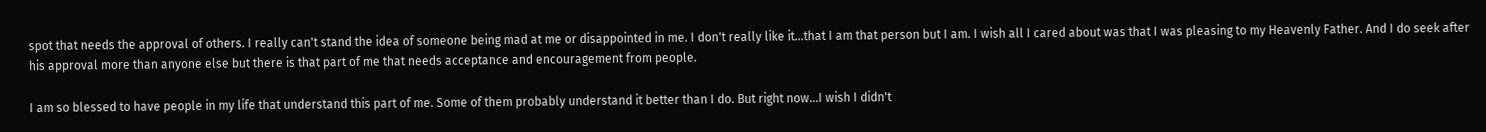spot that needs the approval of others. I really can't stand the idea of someone being mad at me or disappointed in me. I don't really like it...that I am that person but I am. I wish all I cared about was that I was pleasing to my Heavenly Father. And I do seek after his approval more than anyone else but there is that part of me that needs acceptance and encouragement from people.

I am so blessed to have people in my life that understand this part of me. Some of them probably understand it better than I do. But right now...I wish I didn't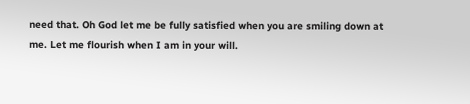need that. Oh God let me be fully satisfied when you are smiling down at me. Let me flourish when I am in your will.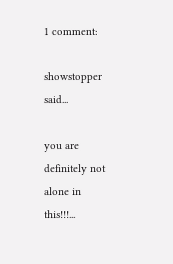1 comment:

showstopper said...

you are definitely not alone in this!!!...